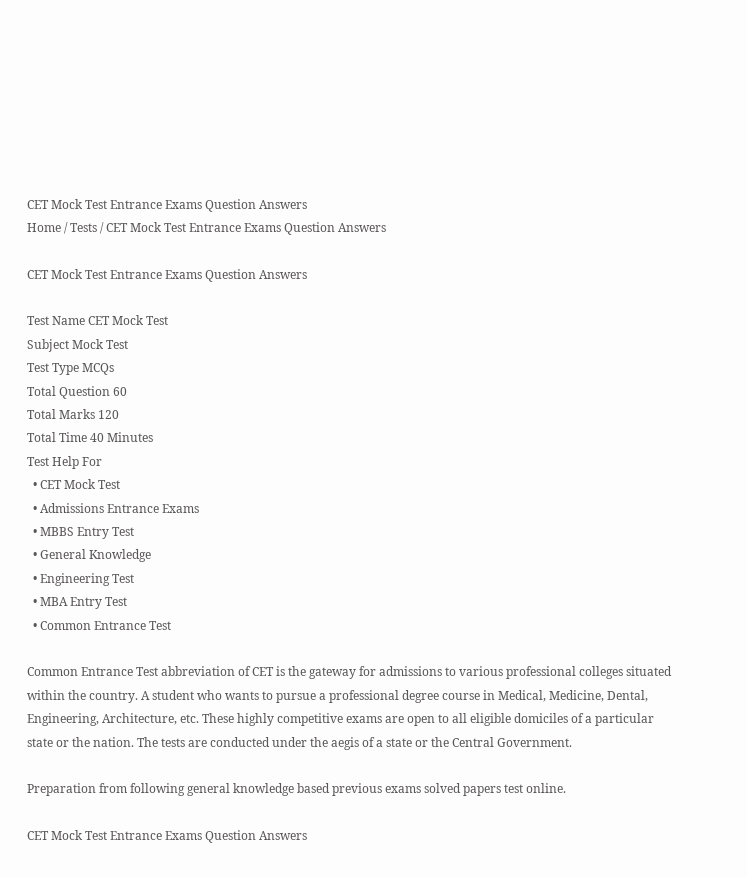CET Mock Test Entrance Exams Question Answers
Home / Tests / CET Mock Test Entrance Exams Question Answers

CET Mock Test Entrance Exams Question Answers

Test Name CET Mock Test
Subject Mock Test
Test Type MCQs
Total Question 60
Total Marks 120
Total Time 40 Minutes
Test Help For
  • CET Mock Test
  • Admissions Entrance Exams
  • MBBS Entry Test
  • General Knowledge
  • Engineering Test
  • MBA Entry Test
  • Common Entrance Test

Common Entrance Test abbreviation of CET is the gateway for admissions to various professional colleges situated within the country. A student who wants to pursue a professional degree course in Medical, Medicine, Dental, Engineering, Architecture, etc. These highly competitive exams are open to all eligible domiciles of a particular state or the nation. The tests are conducted under the aegis of a state or the Central Government.

Preparation from following general knowledge based previous exams solved papers test online.

CET Mock Test Entrance Exams Question Answers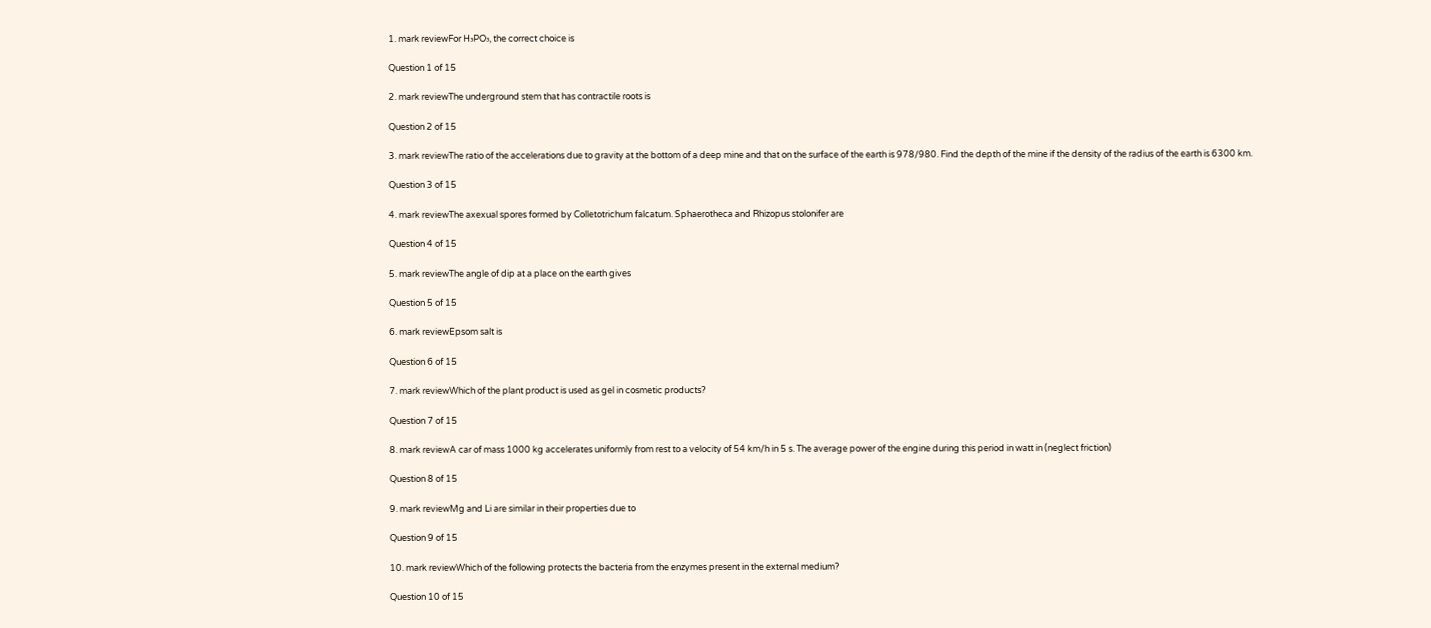1. mark reviewFor H₃PO₃, the correct choice is

Question 1 of 15

2. mark reviewThe underground stem that has contractile roots is

Question 2 of 15

3. mark reviewThe ratio of the accelerations due to gravity at the bottom of a deep mine and that on the surface of the earth is 978/980. Find the depth of the mine if the density of the radius of the earth is 6300 km.

Question 3 of 15

4. mark reviewThe axexual spores formed by Colletotrichum falcatum. Sphaerotheca and Rhizopus stolonifer are

Question 4 of 15

5. mark reviewThe angle of dip at a place on the earth gives

Question 5 of 15

6. mark reviewEpsom salt is

Question 6 of 15

7. mark reviewWhich of the plant product is used as gel in cosmetic products?

Question 7 of 15

8. mark reviewA car of mass 1000 kg accelerates uniformly from rest to a velocity of 54 km/h in 5 s. The average power of the engine during this period in watt in (neglect friction)

Question 8 of 15

9. mark reviewMg and Li are similar in their properties due to

Question 9 of 15

10. mark reviewWhich of the following protects the bacteria from the enzymes present in the external medium?

Question 10 of 15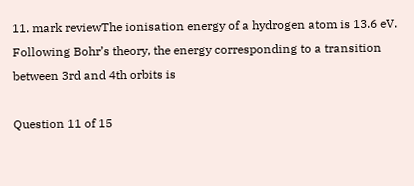11. mark reviewThe ionisation energy of a hydrogen atom is 13.6 eV. Following Bohr’s theory, the energy corresponding to a transition between 3rd and 4th orbits is

Question 11 of 15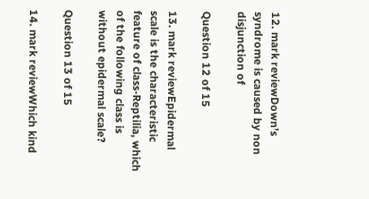12. mark reviewDown’s syndrome is caused by non disjunction of

Question 12 of 15

13. mark reviewEpidermal scale is the characteristic feature of class-Reptilia, which of the following class is without epidermal scale?

Question 13 of 15

14. mark reviewWhich kind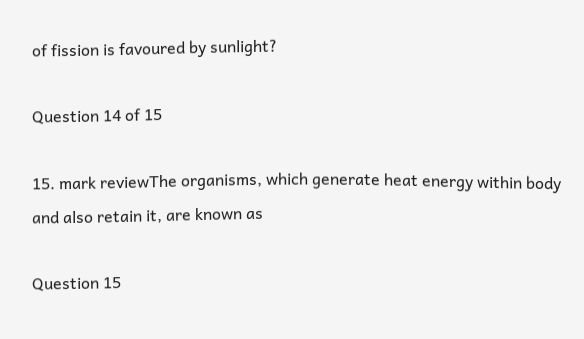of fission is favoured by sunlight?

Question 14 of 15

15. mark reviewThe organisms, which generate heat energy within body and also retain it, are known as

Question 15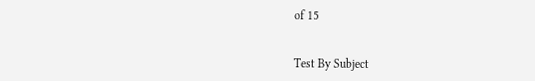of 15


Test By Subject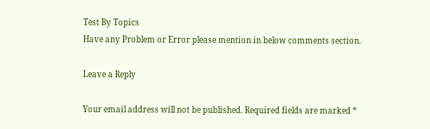Test By Topics
Have any Problem or Error please mention in below comments section.

Leave a Reply

Your email address will not be published. Required fields are marked *